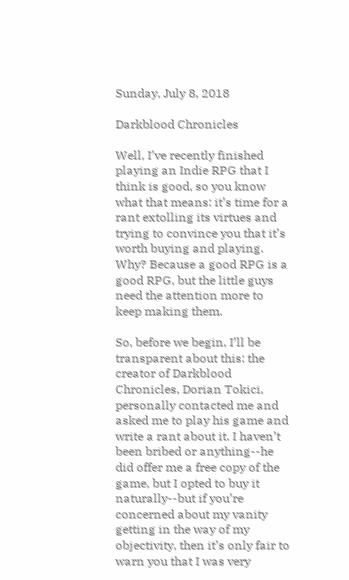Sunday, July 8, 2018

Darkblood Chronicles

Well, I’ve recently finished playing an Indie RPG that I think is good, so you know what that means: it’s time for a rant extolling its virtues and trying to convince you that it’s worth buying and playing. Why? Because a good RPG is a good RPG, but the little guys need the attention more to keep making them.

So, before we begin, I’ll be transparent about this: the creator of Darkblood Chronicles, Dorian Tokici, personally contacted me and asked me to play his game and write a rant about it. I haven’t been bribed or anything--he did offer me a free copy of the game, but I opted to buy it naturally--but if you’re concerned about my vanity getting in the way of my objectivity, then it’s only fair to warn you that I was very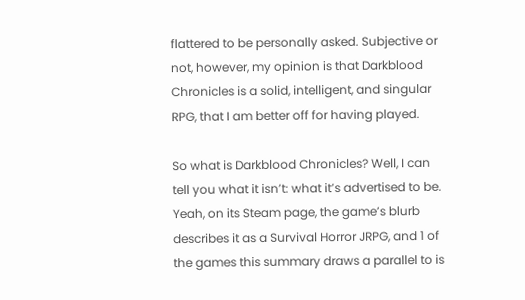flattered to be personally asked. Subjective or not, however, my opinion is that Darkblood Chronicles is a solid, intelligent, and singular RPG, that I am better off for having played.

So what is Darkblood Chronicles? Well, I can tell you what it isn’t: what it’s advertised to be. Yeah, on its Steam page, the game’s blurb describes it as a Survival Horror JRPG, and 1 of the games this summary draws a parallel to is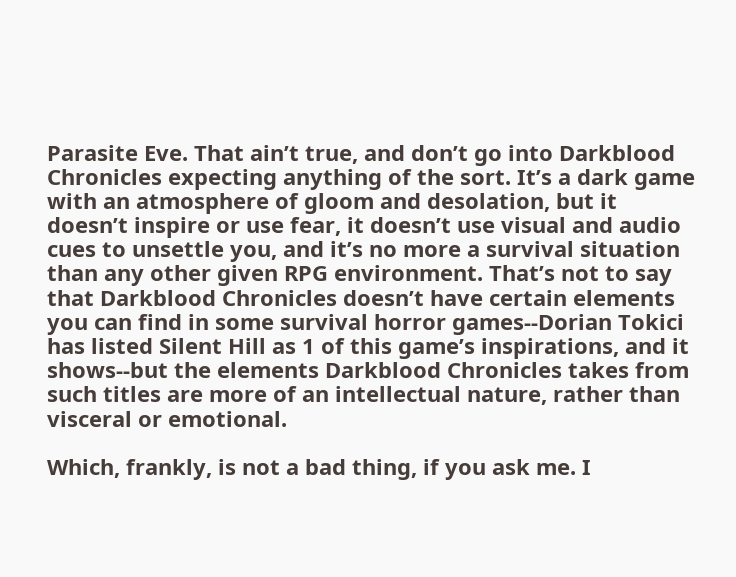Parasite Eve. That ain’t true, and don’t go into Darkblood Chronicles expecting anything of the sort. It’s a dark game with an atmosphere of gloom and desolation, but it doesn’t inspire or use fear, it doesn’t use visual and audio cues to unsettle you, and it’s no more a survival situation than any other given RPG environment. That’s not to say that Darkblood Chronicles doesn’t have certain elements you can find in some survival horror games--Dorian Tokici has listed Silent Hill as 1 of this game’s inspirations, and it shows--but the elements Darkblood Chronicles takes from such titles are more of an intellectual nature, rather than visceral or emotional.

Which, frankly, is not a bad thing, if you ask me. I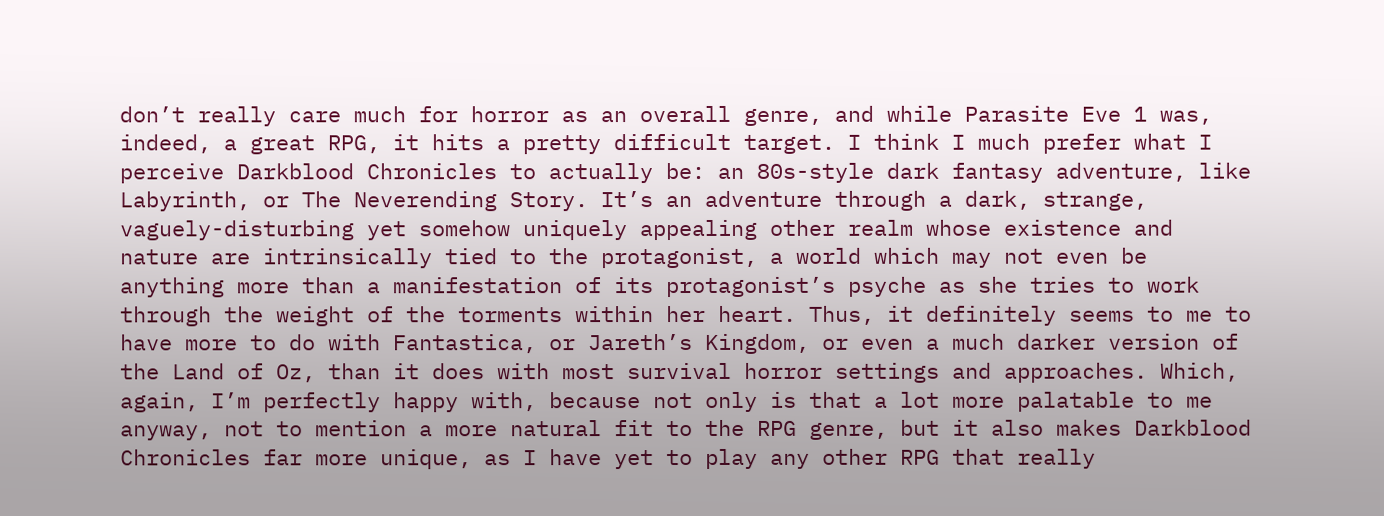don’t really care much for horror as an overall genre, and while Parasite Eve 1 was, indeed, a great RPG, it hits a pretty difficult target. I think I much prefer what I perceive Darkblood Chronicles to actually be: an 80s-style dark fantasy adventure, like Labyrinth, or The Neverending Story. It’s an adventure through a dark, strange, vaguely-disturbing yet somehow uniquely appealing other realm whose existence and nature are intrinsically tied to the protagonist, a world which may not even be anything more than a manifestation of its protagonist’s psyche as she tries to work through the weight of the torments within her heart. Thus, it definitely seems to me to have more to do with Fantastica, or Jareth’s Kingdom, or even a much darker version of the Land of Oz, than it does with most survival horror settings and approaches. Which, again, I’m perfectly happy with, because not only is that a lot more palatable to me anyway, not to mention a more natural fit to the RPG genre, but it also makes Darkblood Chronicles far more unique, as I have yet to play any other RPG that really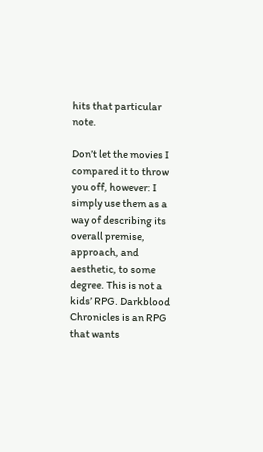hits that particular note.

Don’t let the movies I compared it to throw you off, however: I simply use them as a way of describing its overall premise, approach, and aesthetic, to some degree. This is not a kids’ RPG. Darkblood Chronicles is an RPG that wants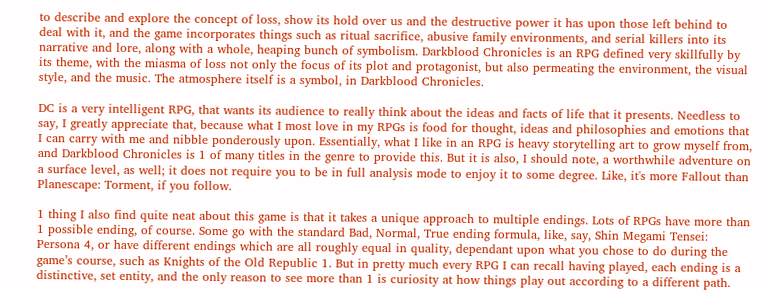to describe and explore the concept of loss, show its hold over us and the destructive power it has upon those left behind to deal with it, and the game incorporates things such as ritual sacrifice, abusive family environments, and serial killers into its narrative and lore, along with a whole, heaping bunch of symbolism. Darkblood Chronicles is an RPG defined very skillfully by its theme, with the miasma of loss not only the focus of its plot and protagonist, but also permeating the environment, the visual style, and the music. The atmosphere itself is a symbol, in Darkblood Chronicles.

DC is a very intelligent RPG, that wants its audience to really think about the ideas and facts of life that it presents. Needless to say, I greatly appreciate that, because what I most love in my RPGs is food for thought, ideas and philosophies and emotions that I can carry with me and nibble ponderously upon. Essentially, what I like in an RPG is heavy storytelling art to grow myself from, and Darkblood Chronicles is 1 of many titles in the genre to provide this. But it is also, I should note, a worthwhile adventure on a surface level, as well; it does not require you to be in full analysis mode to enjoy it to some degree. Like, it's more Fallout than Planescape: Torment, if you follow.

1 thing I also find quite neat about this game is that it takes a unique approach to multiple endings. Lots of RPGs have more than 1 possible ending, of course. Some go with the standard Bad, Normal, True ending formula, like, say, Shin Megami Tensei: Persona 4, or have different endings which are all roughly equal in quality, dependant upon what you chose to do during the game’s course, such as Knights of the Old Republic 1. But in pretty much every RPG I can recall having played, each ending is a distinctive, set entity, and the only reason to see more than 1 is curiosity at how things play out according to a different path.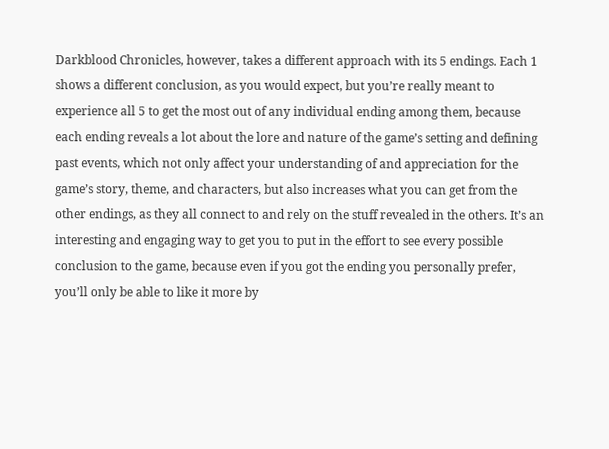Darkblood Chronicles, however, takes a different approach with its 5 endings. Each 1 shows a different conclusion, as you would expect, but you’re really meant to experience all 5 to get the most out of any individual ending among them, because each ending reveals a lot about the lore and nature of the game’s setting and defining past events, which not only affect your understanding of and appreciation for the game’s story, theme, and characters, but also increases what you can get from the other endings, as they all connect to and rely on the stuff revealed in the others. It’s an interesting and engaging way to get you to put in the effort to see every possible conclusion to the game, because even if you got the ending you personally prefer, you’ll only be able to like it more by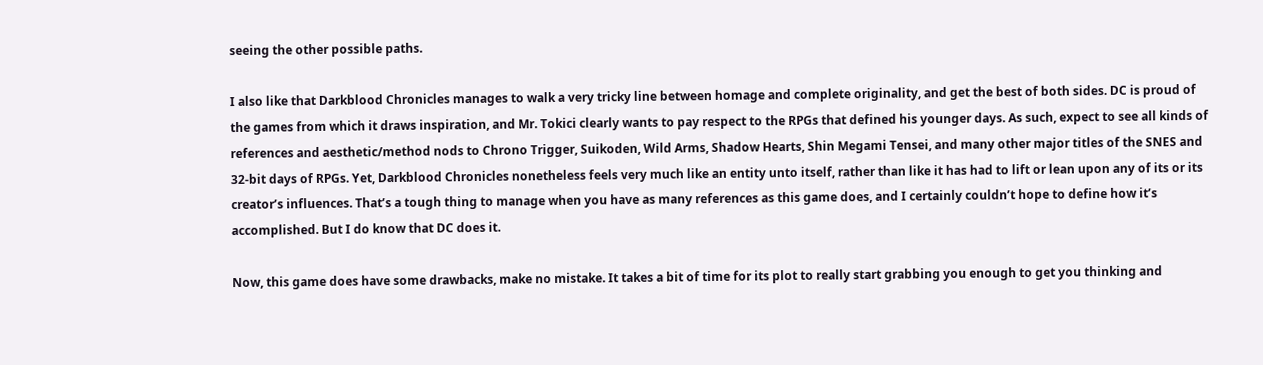seeing the other possible paths.

I also like that Darkblood Chronicles manages to walk a very tricky line between homage and complete originality, and get the best of both sides. DC is proud of the games from which it draws inspiration, and Mr. Tokici clearly wants to pay respect to the RPGs that defined his younger days. As such, expect to see all kinds of references and aesthetic/method nods to Chrono Trigger, Suikoden, Wild Arms, Shadow Hearts, Shin Megami Tensei, and many other major titles of the SNES and 32-bit days of RPGs. Yet, Darkblood Chronicles nonetheless feels very much like an entity unto itself, rather than like it has had to lift or lean upon any of its or its creator’s influences. That’s a tough thing to manage when you have as many references as this game does, and I certainly couldn’t hope to define how it’s accomplished. But I do know that DC does it.

Now, this game does have some drawbacks, make no mistake. It takes a bit of time for its plot to really start grabbing you enough to get you thinking and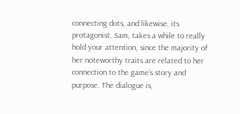connecting dots, and likewise, its protagonist, Sam, takes a while to really hold your attention, since the majority of her noteworthy traits are related to her connection to the game’s story and purpose. The dialogue is,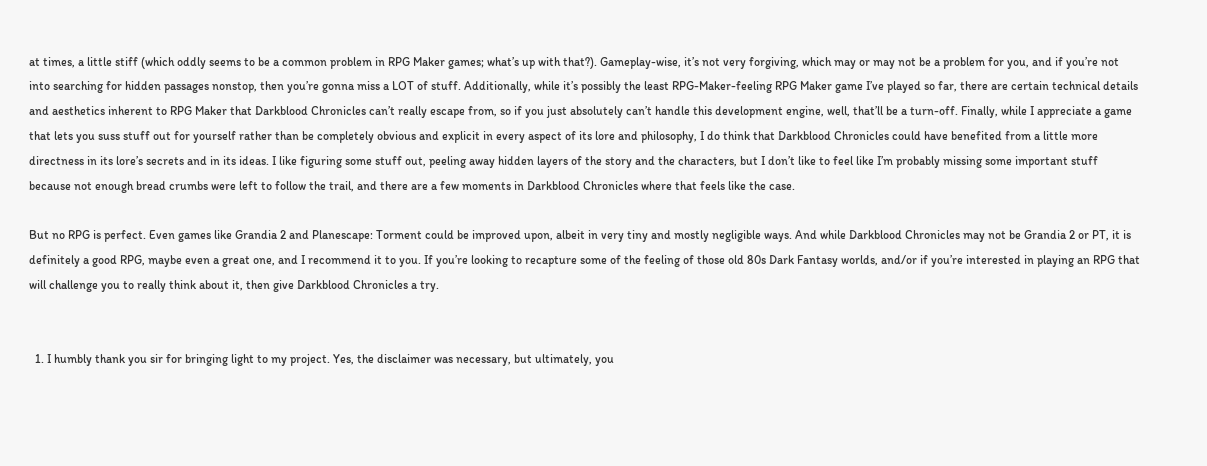at times, a little stiff (which oddly seems to be a common problem in RPG Maker games; what’s up with that?). Gameplay-wise, it’s not very forgiving, which may or may not be a problem for you, and if you’re not into searching for hidden passages nonstop, then you’re gonna miss a LOT of stuff. Additionally, while it’s possibly the least RPG-Maker-feeling RPG Maker game I’ve played so far, there are certain technical details and aesthetics inherent to RPG Maker that Darkblood Chronicles can’t really escape from, so if you just absolutely can’t handle this development engine, well, that’ll be a turn-off. Finally, while I appreciate a game that lets you suss stuff out for yourself rather than be completely obvious and explicit in every aspect of its lore and philosophy, I do think that Darkblood Chronicles could have benefited from a little more directness in its lore’s secrets and in its ideas. I like figuring some stuff out, peeling away hidden layers of the story and the characters, but I don’t like to feel like I’m probably missing some important stuff because not enough bread crumbs were left to follow the trail, and there are a few moments in Darkblood Chronicles where that feels like the case.

But no RPG is perfect. Even games like Grandia 2 and Planescape: Torment could be improved upon, albeit in very tiny and mostly negligible ways. And while Darkblood Chronicles may not be Grandia 2 or PT, it is definitely a good RPG, maybe even a great one, and I recommend it to you. If you’re looking to recapture some of the feeling of those old 80s Dark Fantasy worlds, and/or if you’re interested in playing an RPG that will challenge you to really think about it, then give Darkblood Chronicles a try.


  1. I humbly thank you sir for bringing light to my project. Yes, the disclaimer was necessary, but ultimately, you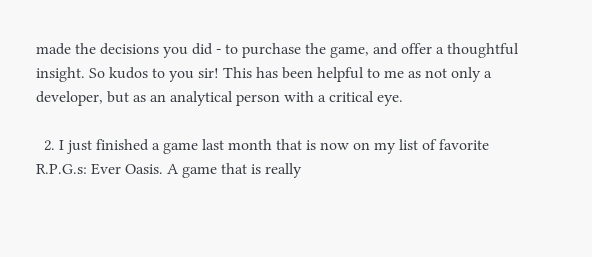made the decisions you did - to purchase the game, and offer a thoughtful insight. So kudos to you sir! This has been helpful to me as not only a developer, but as an analytical person with a critical eye.

  2. I just finished a game last month that is now on my list of favorite R.P.G.s: Ever Oasis. A game that is really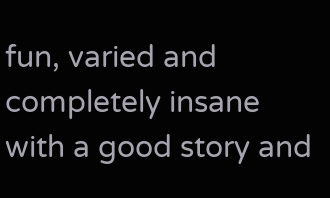fun, varied and completely insane with a good story and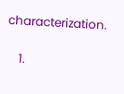characterization.

    1.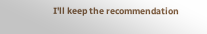I'll keep the recommendation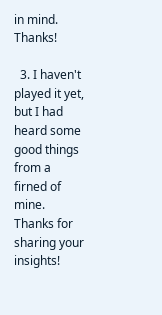in mind. Thanks!

  3. I haven't played it yet, but I had heard some good things from a firned of mine. Thanks for sharing your insights!